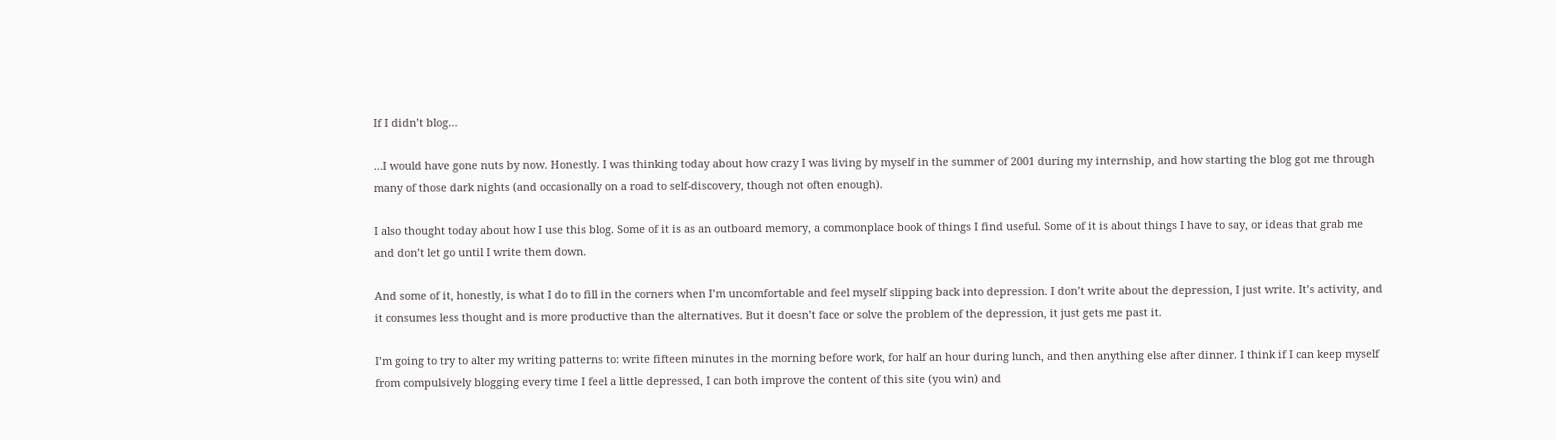If I didn’t blog…

…I would have gone nuts by now. Honestly. I was thinking today about how crazy I was living by myself in the summer of 2001 during my internship, and how starting the blog got me through many of those dark nights (and occasionally on a road to self-discovery, though not often enough).

I also thought today about how I use this blog. Some of it is as an outboard memory, a commonplace book of things I find useful. Some of it is about things I have to say, or ideas that grab me and don’t let go until I write them down.

And some of it, honestly, is what I do to fill in the corners when I’m uncomfortable and feel myself slipping back into depression. I don’t write about the depression, I just write. It’s activity, and it consumes less thought and is more productive than the alternatives. But it doesn’t face or solve the problem of the depression, it just gets me past it.

I’m going to try to alter my writing patterns to: write fifteen minutes in the morning before work, for half an hour during lunch, and then anything else after dinner. I think if I can keep myself from compulsively blogging every time I feel a little depressed, I can both improve the content of this site (you win) and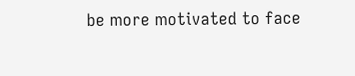be more motivated to face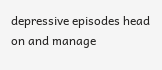depressive episodes head on and manage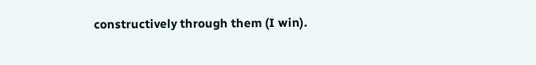constructively through them (I win).